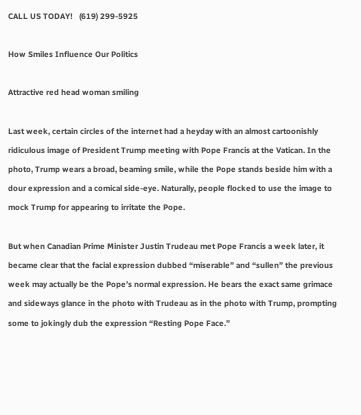CALL US TODAY!   (619) 299-5925

How Smiles Influence Our Politics

Attractive red head woman smiling

Last week, certain circles of the internet had a heyday with an almost cartoonishly ridiculous image of President Trump meeting with Pope Francis at the Vatican. In the photo, Trump wears a broad, beaming smile, while the Pope stands beside him with a dour expression and a comical side-eye. Naturally, people flocked to use the image to mock Trump for appearing to irritate the Pope.

But when Canadian Prime Minister Justin Trudeau met Pope Francis a week later, it became clear that the facial expression dubbed “miserable” and “sullen” the previous week may actually be the Pope’s normal expression. He bears the exact same grimace and sideways glance in the photo with Trudeau as in the photo with Trump, prompting some to jokingly dub the expression “Resting Pope Face.”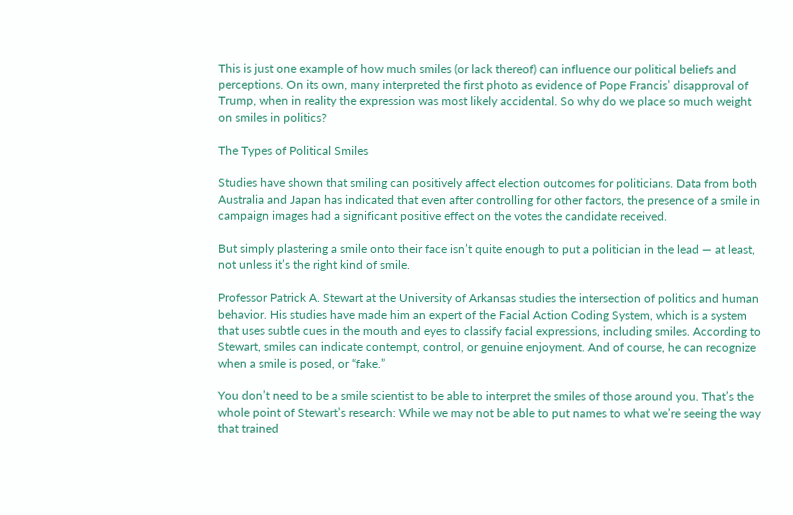This is just one example of how much smiles (or lack thereof) can influence our political beliefs and perceptions. On its own, many interpreted the first photo as evidence of Pope Francis’ disapproval of Trump, when in reality the expression was most likely accidental. So why do we place so much weight on smiles in politics?

The Types of Political Smiles

Studies have shown that smiling can positively affect election outcomes for politicians. Data from both Australia and Japan has indicated that even after controlling for other factors, the presence of a smile in campaign images had a significant positive effect on the votes the candidate received.

But simply plastering a smile onto their face isn’t quite enough to put a politician in the lead — at least, not unless it’s the right kind of smile.

Professor Patrick A. Stewart at the University of Arkansas studies the intersection of politics and human behavior. His studies have made him an expert of the Facial Action Coding System, which is a system that uses subtle cues in the mouth and eyes to classify facial expressions, including smiles. According to Stewart, smiles can indicate contempt, control, or genuine enjoyment. And of course, he can recognize when a smile is posed, or “fake.”

You don’t need to be a smile scientist to be able to interpret the smiles of those around you. That’s the whole point of Stewart’s research: While we may not be able to put names to what we’re seeing the way that trained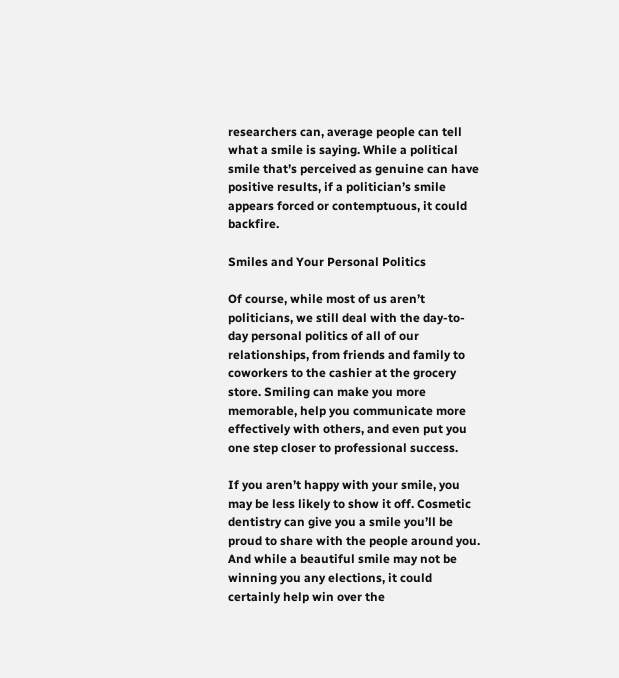researchers can, average people can tell what a smile is saying. While a political smile that’s perceived as genuine can have positive results, if a politician’s smile appears forced or contemptuous, it could backfire.

Smiles and Your Personal Politics

Of course, while most of us aren’t politicians, we still deal with the day-to-day personal politics of all of our relationships, from friends and family to coworkers to the cashier at the grocery store. Smiling can make you more memorable, help you communicate more effectively with others, and even put you one step closer to professional success.

If you aren’t happy with your smile, you may be less likely to show it off. Cosmetic dentistry can give you a smile you’ll be proud to share with the people around you. And while a beautiful smile may not be winning you any elections, it could certainly help win over the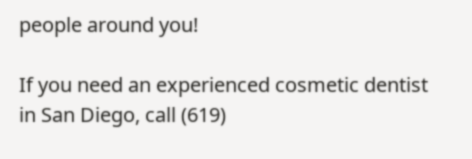people around you!

If you need an experienced cosmetic dentist in San Diego, call (619)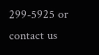299-5925 or contact us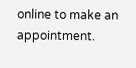online to make an appointment.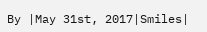By |May 31st, 2017|Smiles|